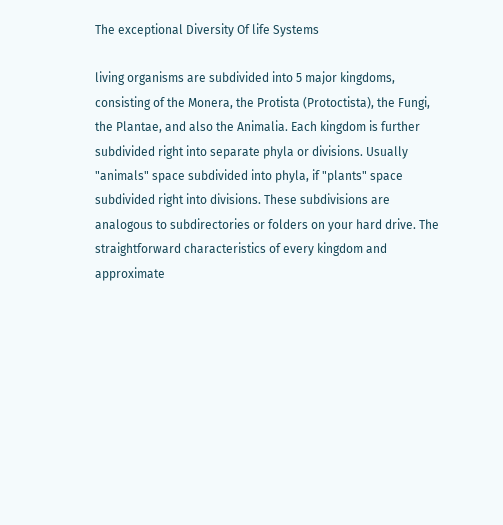The exceptional Diversity Of life Systems

living organisms are subdivided into 5 major kingdoms, consisting of the Monera, the Protista (Protoctista), the Fungi, the Plantae, and also the Animalia. Each kingdom is further subdivided right into separate phyla or divisions. Usually "animals" space subdivided into phyla, if "plants" space subdivided right into divisions. These subdivisions are analogous to subdirectories or folders on your hard drive. The straightforward characteristics of every kingdom and approximate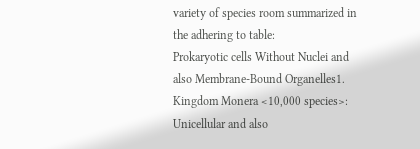variety of species room summarized in the adhering to table:
Prokaryotic cells Without Nuclei and also Membrane-Bound Organelles1. Kingdom Monera <10,000 species>: Unicellular and also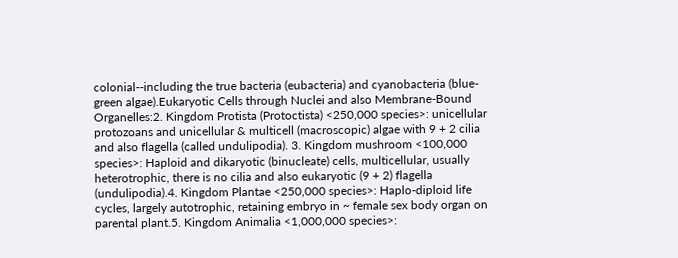colonial--including the true bacteria (eubacteria) and cyanobacteria (blue-green algae).Eukaryotic Cells through Nuclei and also Membrane-Bound Organelles:2. Kingdom Protista (Protoctista) <250,000 species>: unicellular protozoans and unicellular & multicell (macroscopic) algae with 9 + 2 cilia and also flagella (called undulipodia). 3. Kingdom mushroom <100,000 species>: Haploid and dikaryotic (binucleate) cells, multicellular, usually heterotrophic, there is no cilia and also eukaryotic (9 + 2) flagella (undulipodia).4. Kingdom Plantae <250,000 species>: Haplo-diploid life cycles, largely autotrophic, retaining embryo in ~ female sex body organ on parental plant.5. Kingdom Animalia <1,000,000 species>: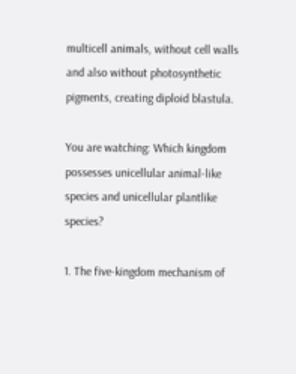multicell animals, without cell walls and also without photosynthetic pigments, creating diploid blastula.

You are watching: Which kingdom possesses unicellular animal-like species and unicellular plantlike species?

1. The five-kingdom mechanism of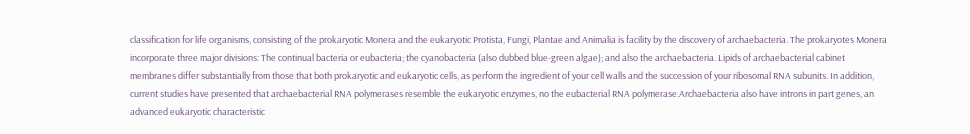classification for life organisms, consisting of the prokaryotic Monera and the eukaryotic Protista, Fungi, Plantae and Animalia is facility by the discovery of archaebacteria. The prokaryotes Monera incorporate three major divisions: The continual bacteria or eubacteria; the cyanobacteria (also dubbed blue-green algae); and also the archaebacteria. Lipids of archaebacterial cabinet membranes differ substantially from those that both prokaryotic and eukaryotic cells, as perform the ingredient of your cell walls and the succession of your ribosomal RNA subunits. In addition, current studies have presented that archaebacterial RNA polymerases resemble the eukaryotic enzymes, no the eubacterial RNA polymerase.Archaebacteria also have introns in part genes, an advanced eukaryotic characteristic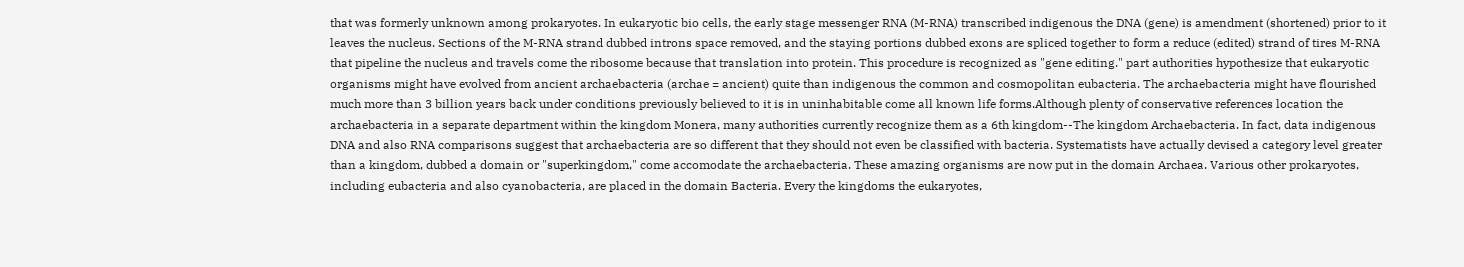that was formerly unknown among prokaryotes. In eukaryotic bio cells, the early stage messenger RNA (M-RNA) transcribed indigenous the DNA (gene) is amendment (shortened) prior to it leaves the nucleus. Sections of the M-RNA strand dubbed introns space removed, and the staying portions dubbed exons are spliced together to form a reduce (edited) strand of tires M-RNA that pipeline the nucleus and travels come the ribosome because that translation into protein. This procedure is recognized as "gene editing." part authorities hypothesize that eukaryotic organisms might have evolved from ancient archaebacteria (archae = ancient) quite than indigenous the common and cosmopolitan eubacteria. The archaebacteria might have flourished much more than 3 billion years back under conditions previously believed to it is in uninhabitable come all known life forms.Although plenty of conservative references location the archaebacteria in a separate department within the kingdom Monera, many authorities currently recognize them as a 6th kingdom--The kingdom Archaebacteria. In fact, data indigenous DNA and also RNA comparisons suggest that archaebacteria are so different that they should not even be classified with bacteria. Systematists have actually devised a category level greater than a kingdom, dubbed a domain or "superkingdom," come accomodate the archaebacteria. These amazing organisms are now put in the domain Archaea. Various other prokaryotes, including eubacteria and also cyanobacteria, are placed in the domain Bacteria. Every the kingdoms the eukaryotes,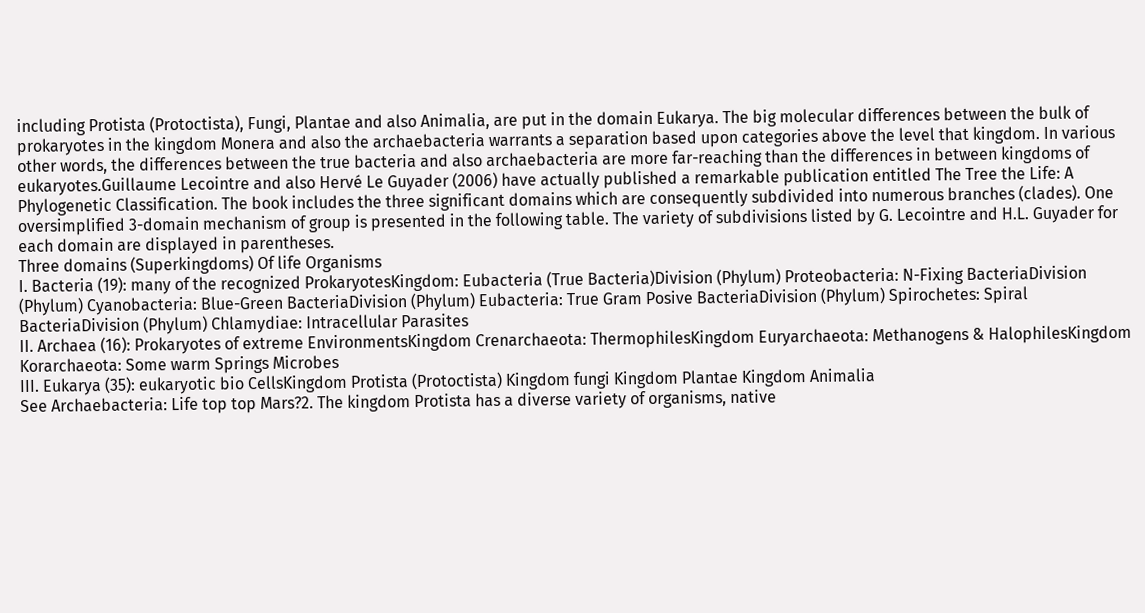including Protista (Protoctista), Fungi, Plantae and also Animalia, are put in the domain Eukarya. The big molecular differences between the bulk of prokaryotes in the kingdom Monera and also the archaebacteria warrants a separation based upon categories above the level that kingdom. In various other words, the differences between the true bacteria and also archaebacteria are more far-reaching than the differences in between kingdoms of eukaryotes.Guillaume Lecointre and also Hervé Le Guyader (2006) have actually published a remarkable publication entitled The Tree the Life: A Phylogenetic Classification. The book includes the three significant domains which are consequently subdivided into numerous branches (clades). One oversimplified 3-domain mechanism of group is presented in the following table. The variety of subdivisions listed by G. Lecointre and H.L. Guyader for each domain are displayed in parentheses.
Three domains (Superkingdoms) Of life Organisms
I. Bacteria (19): many of the recognized ProkaryotesKingdom: Eubacteria (True Bacteria)Division (Phylum) Proteobacteria: N-Fixing BacteriaDivision (Phylum) Cyanobacteria: Blue-Green BacteriaDivision (Phylum) Eubacteria: True Gram Posive BacteriaDivision (Phylum) Spirochetes: Spiral BacteriaDivision (Phylum) Chlamydiae: Intracellular Parasites
II. Archaea (16): Prokaryotes of extreme EnvironmentsKingdom Crenarchaeota: ThermophilesKingdom Euryarchaeota: Methanogens & HalophilesKingdom Korarchaeota: Some warm Springs Microbes
III. Eukarya (35): eukaryotic bio CellsKingdom Protista (Protoctista) Kingdom fungi Kingdom Plantae Kingdom Animalia
See Archaebacteria: Life top top Mars?2. The kingdom Protista has a diverse variety of organisms, native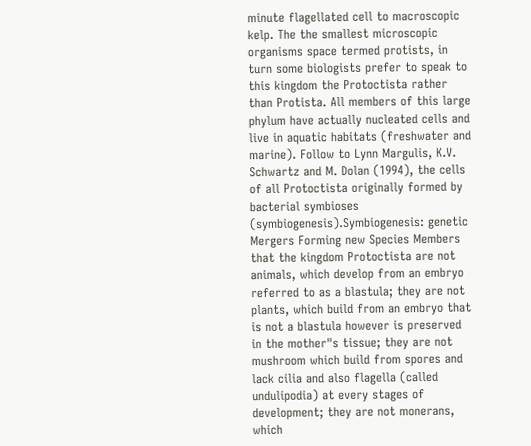minute flagellated cell to macroscopic kelp. The the smallest microscopic organisms space termed protists, in turn some biologists prefer to speak to this kingdom the Protoctista rather than Protista. All members of this large phylum have actually nucleated cells and live in aquatic habitats (freshwater and marine). Follow to Lynn Margulis, K.V. Schwartz and M. Dolan (1994), the cells of all Protoctista originally formed by bacterial symbioses (symbiogenesis).Symbiogenesis: genetic Mergers Forming new Species Members that the kingdom Protoctista are not animals, which develop from an embryo referred to as a blastula; they are not plants, which build from an embryo that is not a blastula however is preserved in the mother"s tissue; they are not mushroom which build from spores and lack cilia and also flagella (called undulipodia) at every stages of development; they are not monerans, which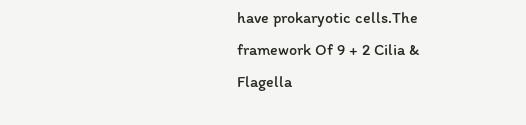have prokaryotic cells.The framework Of 9 + 2 Cilia & Flagella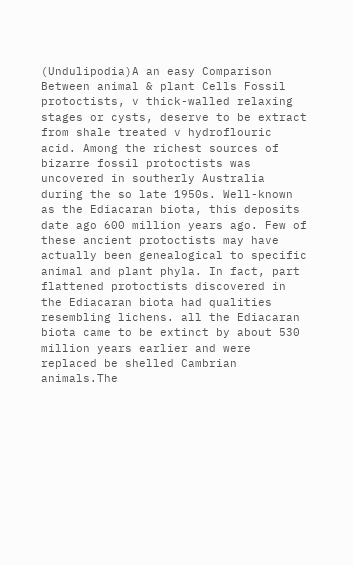(Undulipodia)A an easy Comparison Between animal & plant Cells Fossil protoctists, v thick-walled relaxing stages or cysts, deserve to be extract from shale treated v hydroflouric acid. Among the richest sources of bizarre fossil protoctists was uncovered in southerly Australia during the so late 1950s. Well-known as the Ediacaran biota, this deposits date ago 600 million years ago. Few of these ancient protoctists may have actually been genealogical to specific animal and plant phyla. In fact, part flattened protoctists discovered in the Ediacaran biota had qualities resembling lichens. all the Ediacaran biota came to be extinct by about 530 million years earlier and were replaced be shelled Cambrian animals.The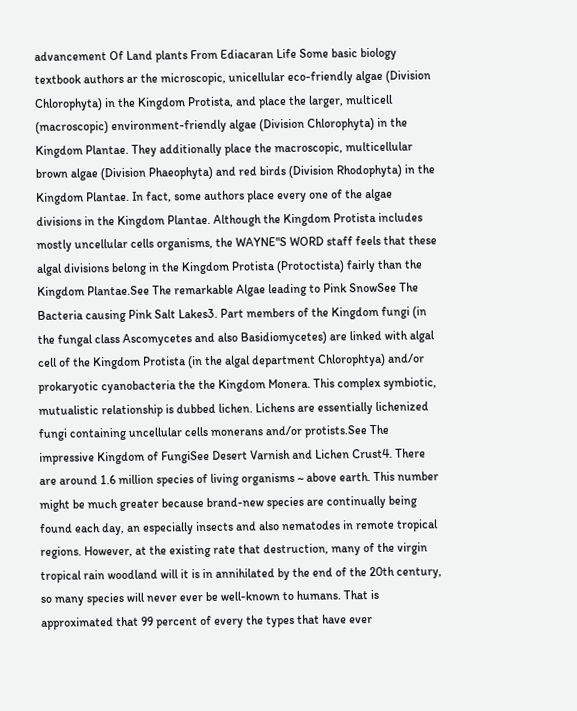advancement Of Land plants From Ediacaran Life Some basic biology textbook authors ar the microscopic, unicellular eco-friendly algae (Division Chlorophyta) in the Kingdom Protista, and place the larger, multicell (macroscopic) environment-friendly algae (Division Chlorophyta) in the Kingdom Plantae. They additionally place the macroscopic, multicellular brown algae (Division Phaeophyta) and red birds (Division Rhodophyta) in the Kingdom Plantae. In fact, some authors place every one of the algae divisions in the Kingdom Plantae. Although the Kingdom Protista includes mostly uncellular cells organisms, the WAYNE"S WORD staff feels that these algal divisions belong in the Kingdom Protista (Protoctista) fairly than the Kingdom Plantae.See The remarkable Algae leading to Pink SnowSee The Bacteria causing Pink Salt Lakes3. Part members of the Kingdom fungi (in the fungal class Ascomycetes and also Basidiomycetes) are linked with algal cell of the Kingdom Protista (in the algal department Chlorophtya) and/or prokaryotic cyanobacteria the the Kingdom Monera. This complex symbiotic, mutualistic relationship is dubbed lichen. Lichens are essentially lichenized fungi containing uncellular cells monerans and/or protists.See The impressive Kingdom of FungiSee Desert Varnish and Lichen Crust4. There are around 1.6 million species of living organisms ~ above earth. This number might be much greater because brand-new species are continually being found each day, an especially insects and also nematodes in remote tropical regions. However, at the existing rate that destruction, many of the virgin tropical rain woodland will it is in annihilated by the end of the 20th century, so many species will never ever be well-known to humans. That is approximated that 99 percent of every the types that have ever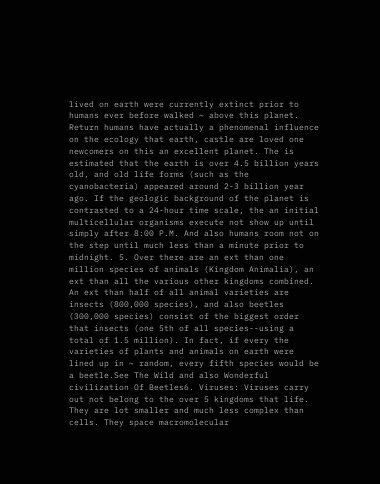lived on earth were currently extinct prior to humans ever before walked ~ above this planet. Return humans have actually a phenomenal influence on the ecology that earth, castle are loved one newcomers on this an excellent planet. The is estimated that the earth is over 4.5 billion years old, and old life forms (such as the cyanobacteria) appeared around 2-3 billion year ago. If the geologic background of the planet is contrasted to a 24-hour time scale, the an initial multicellular organisms execute not show up until simply after 8:00 P.M. And also humans room not on the step until much less than a minute prior to midnight. 5. Over there are an ext than one million species of animals (Kingdom Animalia), an ext than all the various other kingdoms combined. An ext than half of all animal varieties are insects (800,000 species), and also beetles (300,000 species) consist of the biggest order that insects (one 5th of all species--using a total of 1.5 million). In fact, if every the varieties of plants and animals on earth were lined up in ~ random, every fifth species would be a beetle.See The Wild and also Wonderful civilization Of Beetles6. Viruses: Viruses carry out not belong to the over 5 kingdoms that life. They are lot smaller and much less complex than cells. They space macromolecular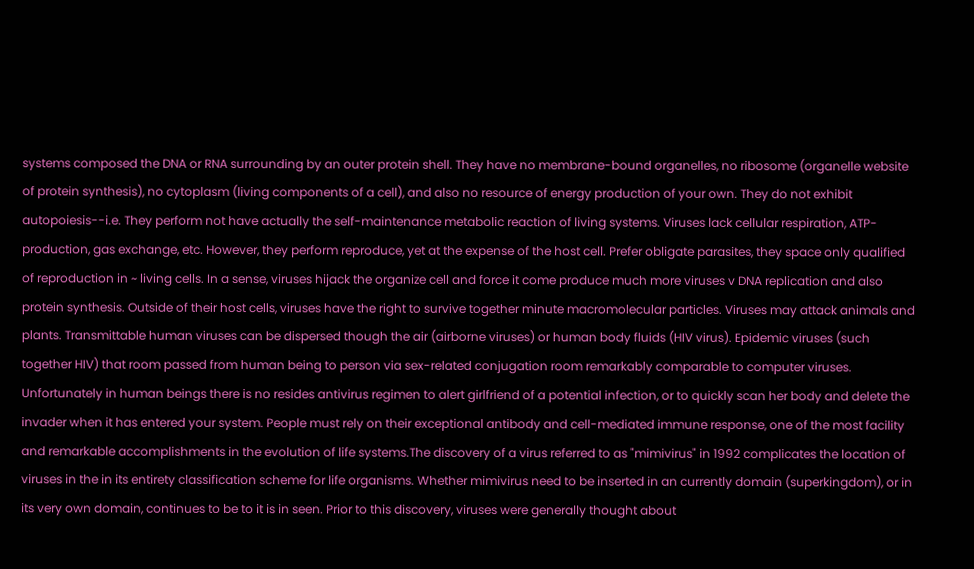systems composed the DNA or RNA surrounding by an outer protein shell. They have no membrane-bound organelles, no ribosome (organelle website of protein synthesis), no cytoplasm (living components of a cell), and also no resource of energy production of your own. They do not exhibit autopoiesis--i.e. They perform not have actually the self-maintenance metabolic reaction of living systems. Viruses lack cellular respiration, ATP-production, gas exchange, etc. However, they perform reproduce, yet at the expense of the host cell. Prefer obligate parasites, they space only qualified of reproduction in ~ living cells. In a sense, viruses hijack the organize cell and force it come produce much more viruses v DNA replication and also protein synthesis. Outside of their host cells, viruses have the right to survive together minute macromolecular particles. Viruses may attack animals and plants. Transmittable human viruses can be dispersed though the air (airborne viruses) or human body fluids (HIV virus). Epidemic viruses (such together HIV) that room passed from human being to person via sex-related conjugation room remarkably comparable to computer viruses. Unfortunately in human beings there is no resides antivirus regimen to alert girlfriend of a potential infection, or to quickly scan her body and delete the invader when it has entered your system. People must rely on their exceptional antibody and cell-mediated immune response, one of the most facility and remarkable accomplishments in the evolution of life systems.The discovery of a virus referred to as "mimivirus" in 1992 complicates the location of viruses in the in its entirety classification scheme for life organisms. Whether mimivirus need to be inserted in an currently domain (superkingdom), or in its very own domain, continues to be to it is in seen. Prior to this discovery, viruses were generally thought about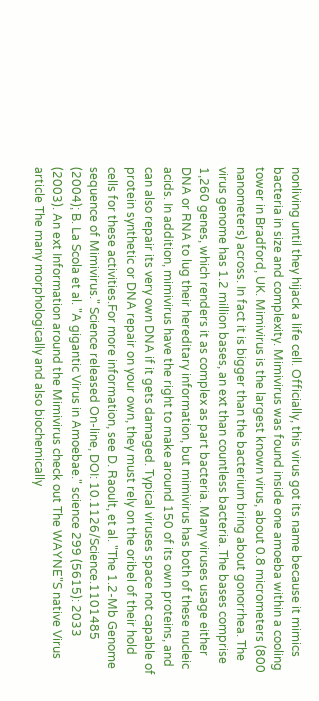nonliving until they hijack a life cell. Officially, this virus got its name because it mimics bacteria in size and complexity. Mimivirus was found inside one amoeba within a cooling tower in Bradford, UK. Mimivirus is the largest known virus, about 0.8 micrometers (800 nanometers) across. In fact it is bigger than the bacterium bring about gonorrhea. The virus genome has 1.2 million bases, an ext than countless bacteria. The bases comprise 1,260 genes, which renders it as complex as part bacteria. Many viruses usage either DNA or RNA to lug their hereditary information, but mimivirus has both of these nucleic acids. In addition, mimivirus have the right to make around 150 of its own proteins, and can also repair its very own DNA if it gets damaged. Typical viruses space not capable of protein synthetic or DNA repair on your own, they must rely on the oribel of their hold cells for these activities.For more information, see D. Raoult, et al. "The 1.2-Mb Genome sequence of Mimivirus." Science released On-line, DOI: 10.1126/Science.1101485 (2004); B. La Scola et al. "A gigantic Virus in Amoebae." science 299 (5615): 2033 (2003). An ext Information around the Mimivirus check out The WAYNE"S native Virus article The many morphologically and also biochemically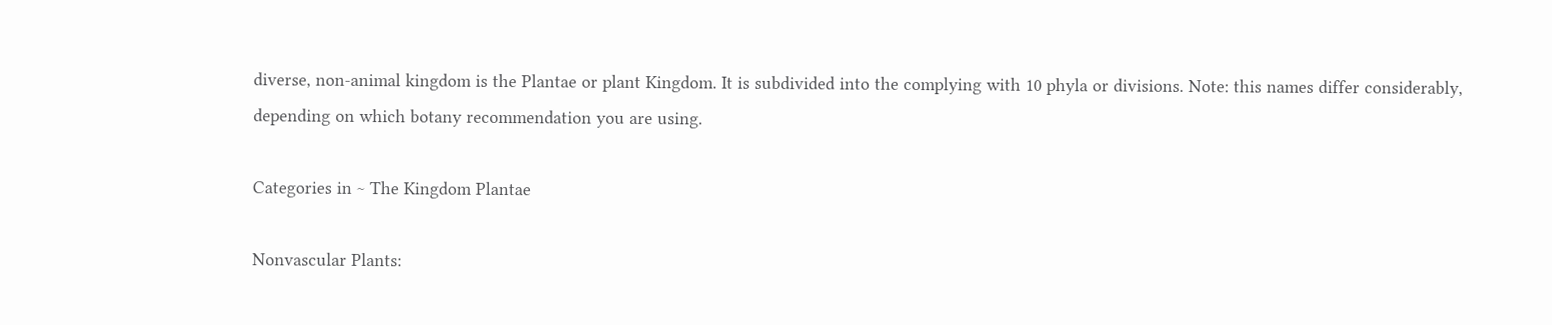diverse, non-animal kingdom is the Plantae or plant Kingdom. It is subdivided into the complying with 10 phyla or divisions. Note: this names differ considerably, depending on which botany recommendation you are using.

Categories in ~ The Kingdom Plantae

Nonvascular Plants: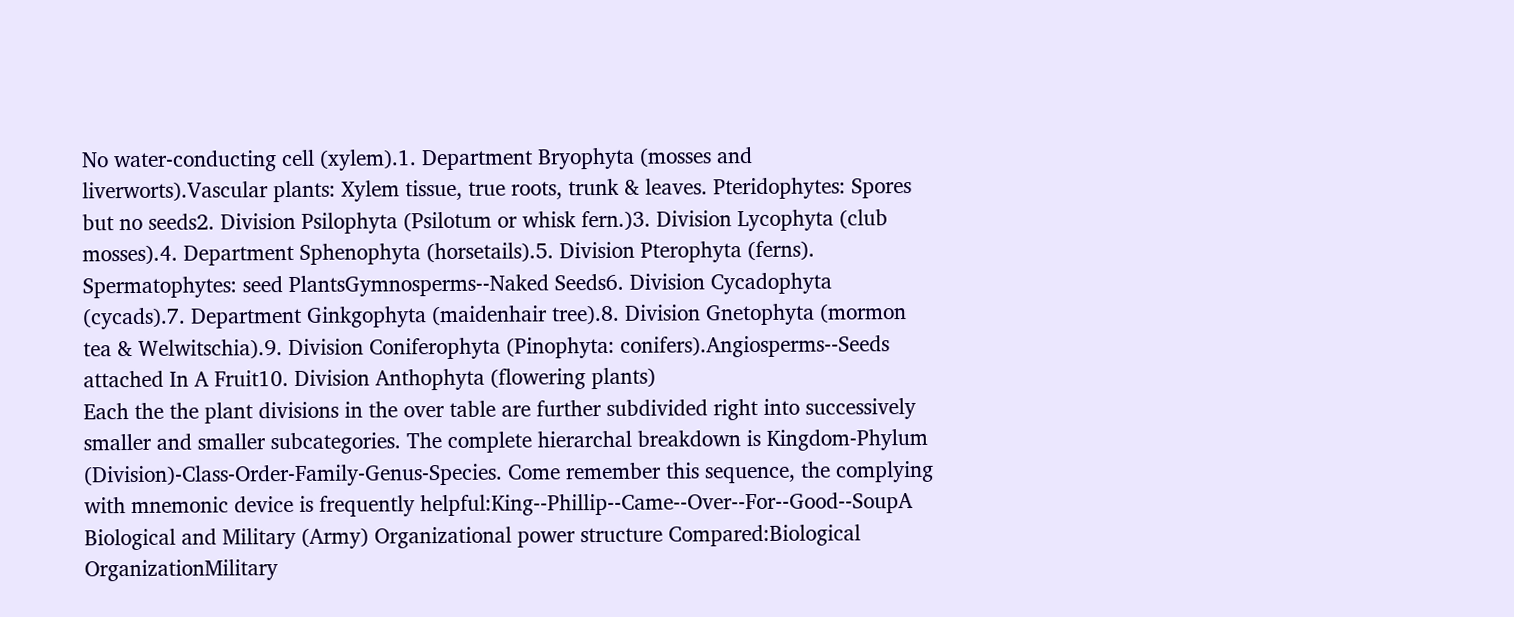No water-conducting cell (xylem).1. Department Bryophyta (mosses and liverworts).Vascular plants: Xylem tissue, true roots, trunk & leaves. Pteridophytes: Spores but no seeds2. Division Psilophyta (Psilotum or whisk fern.)3. Division Lycophyta (club mosses).4. Department Sphenophyta (horsetails).5. Division Pterophyta (ferns). Spermatophytes: seed PlantsGymnosperms--Naked Seeds6. Division Cycadophyta (cycads).7. Department Ginkgophyta (maidenhair tree).8. Division Gnetophyta (mormon tea & Welwitschia).9. Division Coniferophyta (Pinophyta: conifers).Angiosperms--Seeds attached In A Fruit10. Division Anthophyta (flowering plants)
Each the the plant divisions in the over table are further subdivided right into successively smaller and smaller subcategories. The complete hierarchal breakdown is Kingdom-Phylum (Division)-Class-Order-Family-Genus-Species. Come remember this sequence, the complying with mnemonic device is frequently helpful:King--Phillip--Came--Over--For--Good--SoupA Biological and Military (Army) Organizational power structure Compared:Biological OrganizationMilitary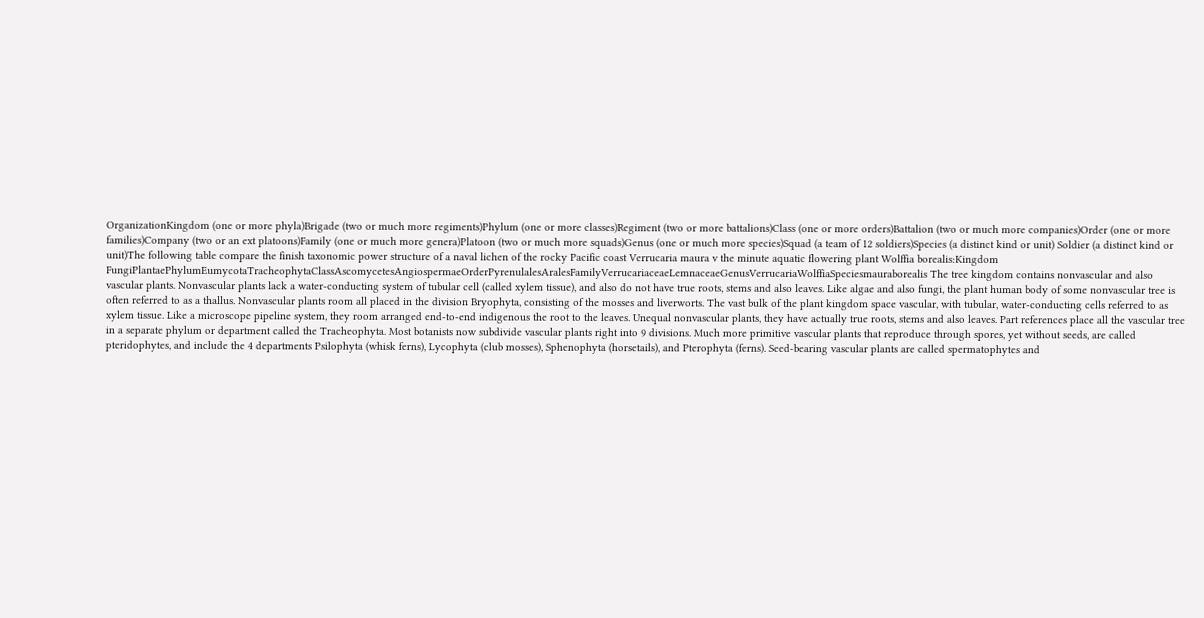OrganizationKingdom (one or more phyla)Brigade (two or much more regiments)Phylum (one or more classes)Regiment (two or more battalions)Class (one or more orders)Battalion (two or much more companies)Order (one or more families)Company (two or an ext platoons)Family (one or much more genera)Platoon (two or much more squads)Genus (one or much more species)Squad (a team of 12 soldiers)Species (a distinct kind or unit) Soldier (a distinct kind or unit)The following table compare the finish taxonomic power structure of a naval lichen of the rocky Pacific coast Verrucaria maura v the minute aquatic flowering plant Wolffia borealis:Kingdom FungiPlantaePhylumEumycotaTracheophytaClassAscomycetesAngiospermaeOrderPyrenulalesAralesFamilyVerrucariaceaeLemnaceaeGenusVerrucariaWolffiaSpeciesmauraborealis The tree kingdom contains nonvascular and also vascular plants. Nonvascular plants lack a water-conducting system of tubular cell (called xylem tissue), and also do not have true roots, stems and also leaves. Like algae and also fungi, the plant human body of some nonvascular tree is often referred to as a thallus. Nonvascular plants room all placed in the division Bryophyta, consisting of the mosses and liverworts. The vast bulk of the plant kingdom space vascular, with tubular, water-conducting cells referred to as xylem tissue. Like a microscope pipeline system, they room arranged end-to-end indigenous the root to the leaves. Unequal nonvascular plants, they have actually true roots, stems and also leaves. Part references place all the vascular tree in a separate phylum or department called the Tracheophyta. Most botanists now subdivide vascular plants right into 9 divisions. Much more primitive vascular plants that reproduce through spores, yet without seeds, are called pteridophytes, and include the 4 departments Psilophyta (whisk ferns), Lycophyta (club mosses), Sphenophyta (horsetails), and Pterophyta (ferns). Seed-bearing vascular plants are called spermatophytes and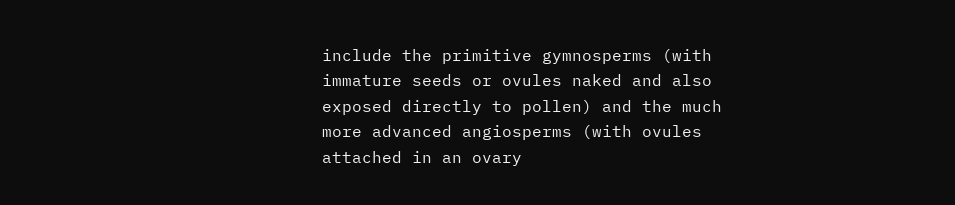include the primitive gymnosperms (with immature seeds or ovules naked and also exposed directly to pollen) and the much more advanced angiosperms (with ovules attached in an ovary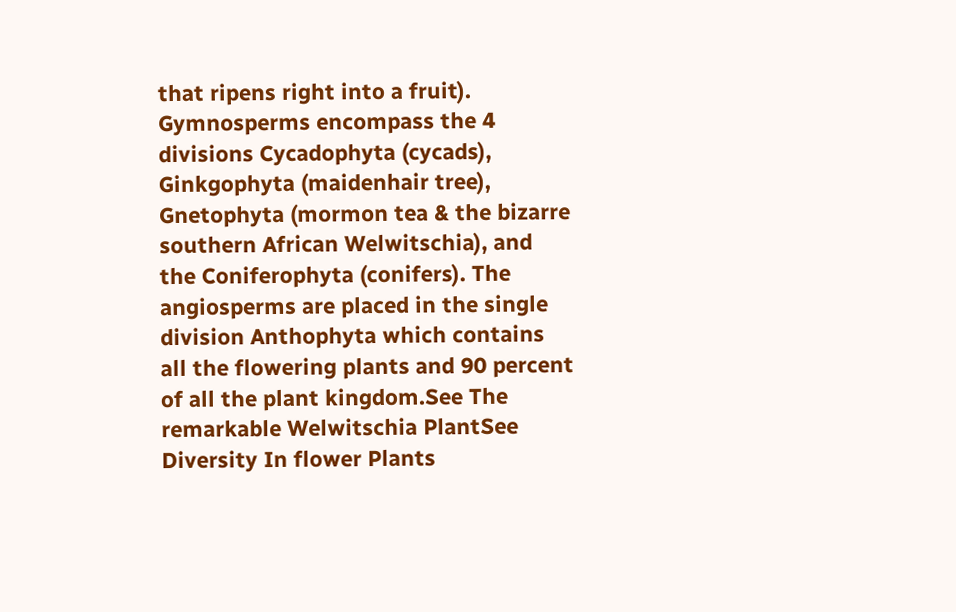that ripens right into a fruit). Gymnosperms encompass the 4 divisions Cycadophyta (cycads), Ginkgophyta (maidenhair tree), Gnetophyta (mormon tea & the bizarre southern African Welwitschia), and the Coniferophyta (conifers). The angiosperms are placed in the single division Anthophyta which contains all the flowering plants and 90 percent of all the plant kingdom.See The remarkable Welwitschia PlantSee Diversity In flower Plants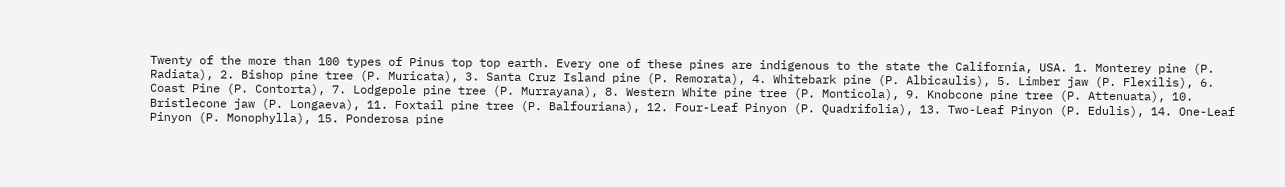Twenty of the more than 100 types of Pinus top top earth. Every one of these pines are indigenous to the state the California, USA. 1. Monterey pine (P. Radiata), 2. Bishop pine tree (P. Muricata), 3. Santa Cruz Island pine (P. Remorata), 4. Whitebark pine (P. Albicaulis), 5. Limber jaw (P. Flexilis), 6. Coast Pine (P. Contorta), 7. Lodgepole pine tree (P. Murrayana), 8. Western White pine tree (P. Monticola), 9. Knobcone pine tree (P. Attenuata), 10. Bristlecone jaw (P. Longaeva), 11. Foxtail pine tree (P. Balfouriana), 12. Four-Leaf Pinyon (P. Quadrifolia), 13. Two-Leaf Pinyon (P. Edulis), 14. One-Leaf Pinyon (P. Monophylla), 15. Ponderosa pine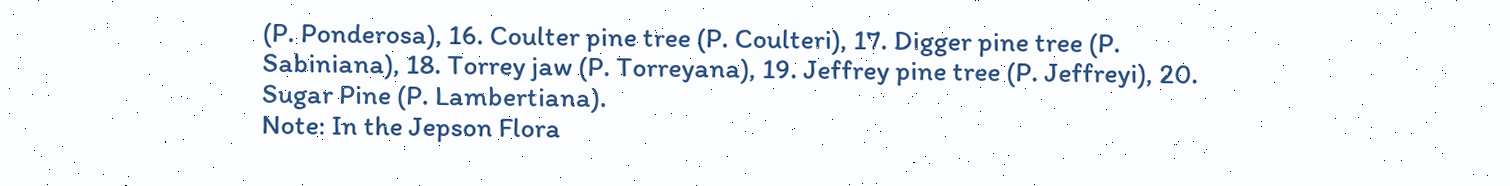(P. Ponderosa), 16. Coulter pine tree (P. Coulteri), 17. Digger pine tree (P. Sabiniana), 18. Torrey jaw (P. Torreyana), 19. Jeffrey pine tree (P. Jeffreyi), 20. Sugar Pine (P. Lambertiana).
Note: In the Jepson Flora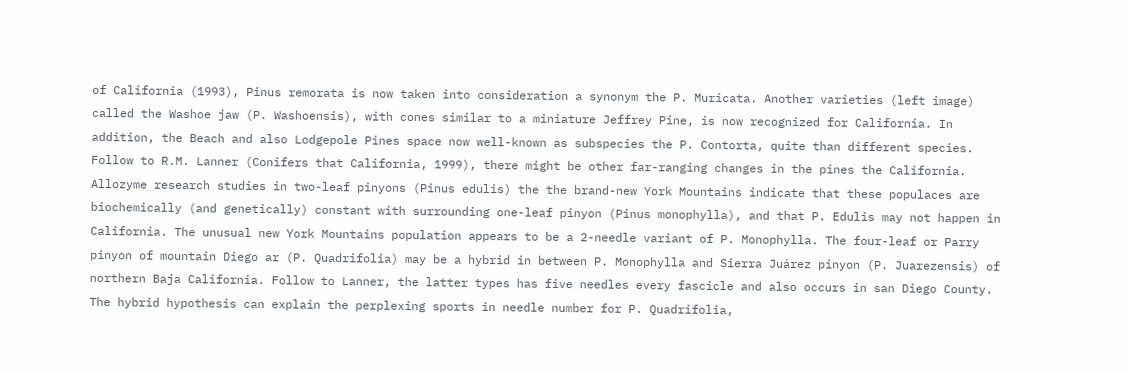of California (1993), Pinus remorata is now taken into consideration a synonym the P. Muricata. Another varieties (left image) called the Washoe jaw (P. Washoensis), with cones similar to a miniature Jeffrey Pine, is now recognized for California. In addition, the Beach and also Lodgepole Pines space now well-known as subspecies the P. Contorta, quite than different species. Follow to R.M. Lanner (Conifers that California, 1999), there might be other far-ranging changes in the pines the California. Allozyme research studies in two-leaf pinyons (Pinus edulis) the the brand-new York Mountains indicate that these populaces are biochemically (and genetically) constant with surrounding one-leaf pinyon (Pinus monophylla), and that P. Edulis may not happen in California. The unusual new York Mountains population appears to be a 2-needle variant of P. Monophylla. The four-leaf or Parry pinyon of mountain Diego ar (P. Quadrifolia) may be a hybrid in between P. Monophylla and Sierra Juárez pinyon (P. Juarezensis) of northern Baja California. Follow to Lanner, the latter types has five needles every fascicle and also occurs in san Diego County. The hybrid hypothesis can explain the perplexing sports in needle number for P. Quadrifolia,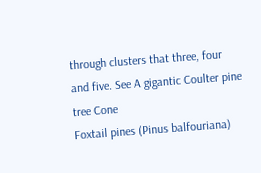through clusters that three, four and five. See A gigantic Coulter pine tree Cone
Foxtail pines (Pinus balfouriana)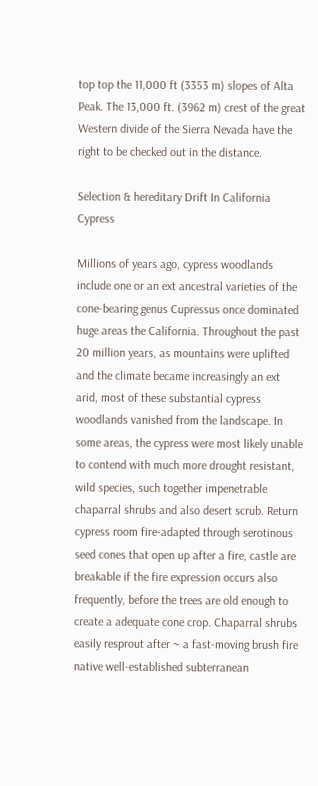top top the 11,000 ft (3353 m) slopes of Alta Peak. The 13,000 ft. (3962 m) crest of the great Western divide of the Sierra Nevada have the right to be checked out in the distance.

Selection & hereditary Drift In California Cypress

Millions of years ago, cypress woodlands include one or an ext ancestral varieties of the cone-bearing genus Cupressus once dominated huge areas the California. Throughout the past 20 million years, as mountains were uplifted and the climate became increasingly an ext arid, most of these substantial cypress woodlands vanished from the landscape. In some areas, the cypress were most likely unable to contend with much more drought resistant, wild species, such together impenetrable chaparral shrubs and also desert scrub. Return cypress room fire-adapted through serotinous seed cones that open up after a fire, castle are breakable if the fire expression occurs also frequently, before the trees are old enough to create a adequate cone crop. Chaparral shrubs easily resprout after ~ a fast-moving brush fire native well-established subterranean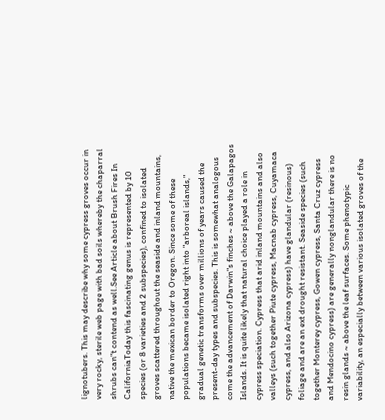lignotubers. This may describe why some cypress groves occur in very rocky, sterile web page with bad soils whereby the chaparral shrubs can"t contend as well.See Article about Brush Fires In CaliforniaToday this fascinating genus is represented by 10 species (or 8 varieties and 2 subspecies), confined to isolated groves scattered throughout the seaside and inland mountains, native the mexican border to Oregon. Since some of these populations became isolated right into "arboreal islands," gradual genetic transforms over millions of years caused the present-day types and subspecies. This is somewhat analogous come the advancement of Darwin"s finches ~ above the Galapagos Islands. It is quite likely that natural choice played a role in cypress speciation. Cypress that arid inland mountains and also valleys (such together Piute cypress, Macnab cypress, Cuyamaca cypress, and also Arizona cypress) have glandular (resinous) foliage and are an ext drought resistant. Seaside species (such together Monterey cypress, Gowen cypress, Santa Cruz cypress and Mendocino cypress) are generally nonglandular there is no resin glands ~ above the leaf surfaces. Some phenotypic variability, an especially between various isolated groves of the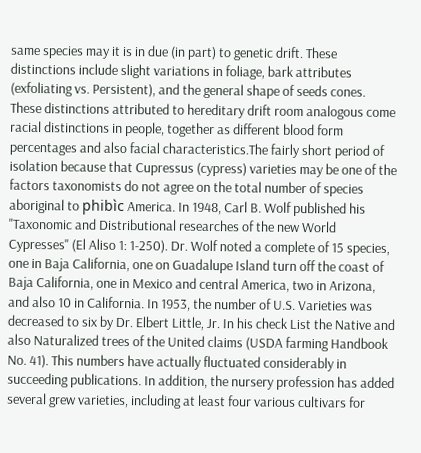same species may it is in due (in part) to genetic drift. These distinctions include slight variations in foliage, bark attributes (exfoliating vs. Persistent), and the general shape of seeds cones. These distinctions attributed to hereditary drift room analogous come racial distinctions in people, together as different blood form percentages and also facial characteristics.The fairly short period of isolation because that Cupressus (cypress) varieties may be one of the factors taxonomists do not agree on the total number of species aboriginal to phibìc America. In 1948, Carl B. Wolf published his "Taxonomic and Distributional researches of the new World Cypresses" (El Aliso 1: 1-250). Dr. Wolf noted a complete of 15 species, one in Baja California, one on Guadalupe Island turn off the coast of Baja California, one in Mexico and central America, two in Arizona, and also 10 in California. In 1953, the number of U.S. Varieties was decreased to six by Dr. Elbert Little, Jr. In his check List the Native and also Naturalized trees of the United claims (USDA farming Handbook No. 41). This numbers have actually fluctuated considerably in succeeding publications. In addition, the nursery profession has added several grew varieties, including at least four various cultivars for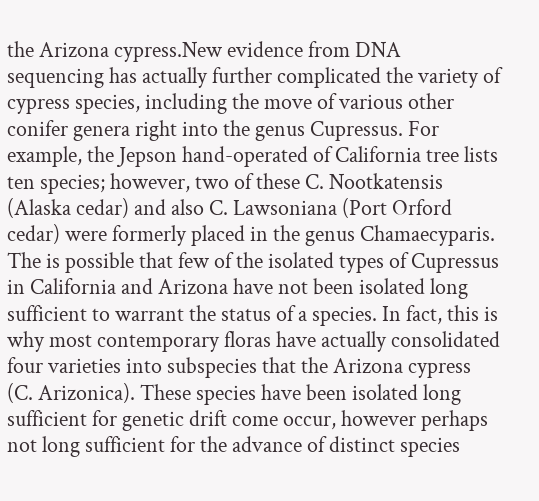the Arizona cypress.New evidence from DNA sequencing has actually further complicated the variety of cypress species, including the move of various other conifer genera right into the genus Cupressus. For example, the Jepson hand-operated of California tree lists ten species; however, two of these C. Nootkatensis (Alaska cedar) and also C. Lawsoniana (Port Orford cedar) were formerly placed in the genus Chamaecyparis. The is possible that few of the isolated types of Cupressus in California and Arizona have not been isolated long sufficient to warrant the status of a species. In fact, this is why most contemporary floras have actually consolidated four varieties into subspecies that the Arizona cypress (C. Arizonica). These species have been isolated long sufficient for genetic drift come occur, however perhaps not long sufficient for the advance of distinct species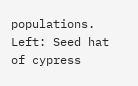populations.
Left: Seed hat of cypress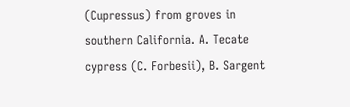(Cupressus) from groves in southern California. A. Tecate cypress (C. Forbesii), B. Sargent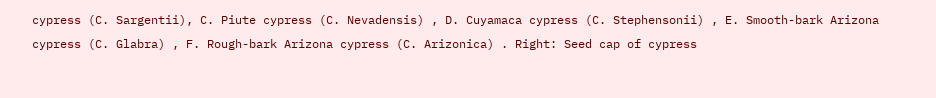cypress (C. Sargentii), C. Piute cypress (C. Nevadensis) , D. Cuyamaca cypress (C. Stephensonii) , E. Smooth-bark Arizona cypress (C. Glabra) , F. Rough-bark Arizona cypress (C. Arizonica) . Right: Seed cap of cypress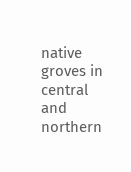native groves in central and northern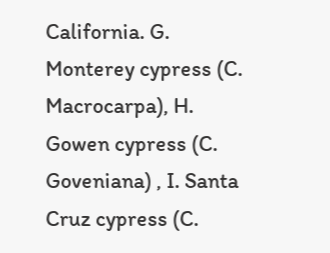California. G. Monterey cypress (C. Macrocarpa), H. Gowen cypress (C. Goveniana) , I. Santa Cruz cypress (C.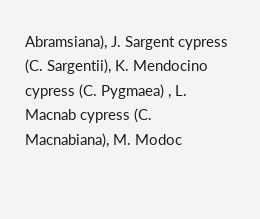Abramsiana), J. Sargent cypress (C. Sargentii), K. Mendocino cypress (C. Pygmaea) , L. Macnab cypress (C. Macnabiana), M. Modoc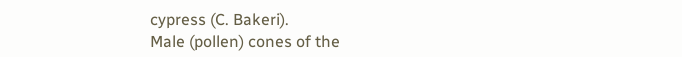cypress (C. Bakeri).
Male (pollen) cones of the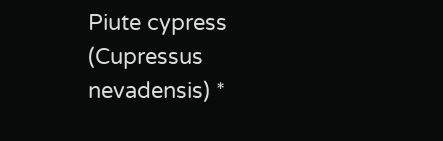Piute cypress (Cupressus nevadensis) *